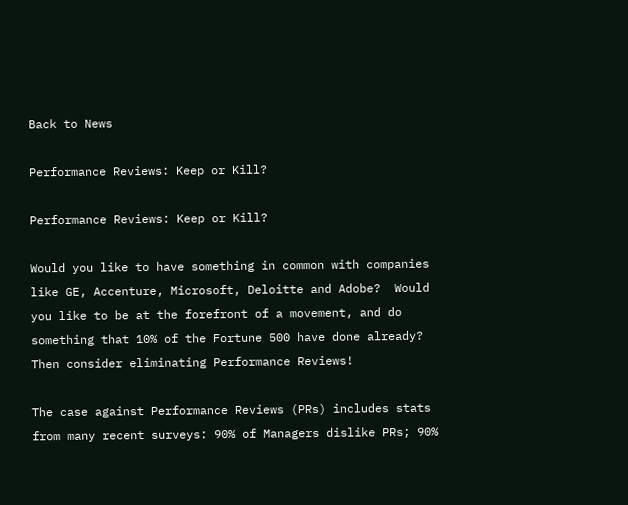Back to News

Performance Reviews: Keep or Kill?

Performance Reviews: Keep or Kill?

Would you like to have something in common with companies like GE, Accenture, Microsoft, Deloitte and Adobe?  Would you like to be at the forefront of a movement, and do something that 10% of the Fortune 500 have done already?  Then consider eliminating Performance Reviews!

The case against Performance Reviews (PRs) includes stats from many recent surveys: 90% of Managers dislike PRs; 90%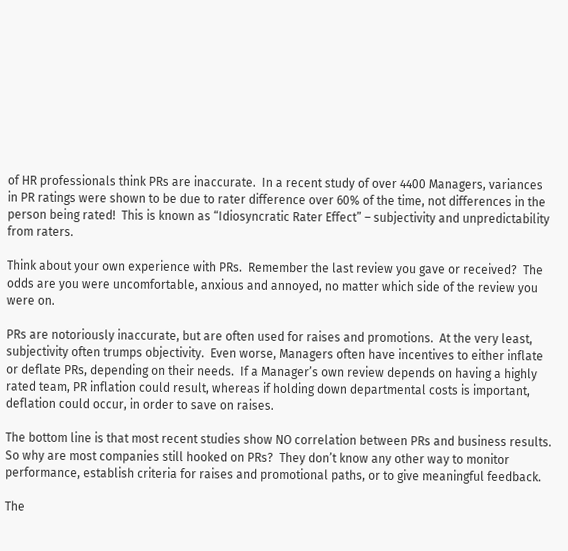of HR professionals think PRs are inaccurate.  In a recent study of over 4400 Managers, variances in PR ratings were shown to be due to rater difference over 60% of the time, not differences in the person being rated!  This is known as “Idiosyncratic Rater Effect” – subjectivity and unpredictability from raters.

Think about your own experience with PRs.  Remember the last review you gave or received?  The odds are you were uncomfortable, anxious and annoyed, no matter which side of the review you were on.

PRs are notoriously inaccurate, but are often used for raises and promotions.  At the very least, subjectivity often trumps objectivity.  Even worse, Managers often have incentives to either inflate or deflate PRs, depending on their needs.  If a Manager’s own review depends on having a highly rated team, PR inflation could result, whereas if holding down departmental costs is important, deflation could occur, in order to save on raises.

The bottom line is that most recent studies show NO correlation between PRs and business results.  So why are most companies still hooked on PRs?  They don’t know any other way to monitor performance, establish criteria for raises and promotional paths, or to give meaningful feedback.

The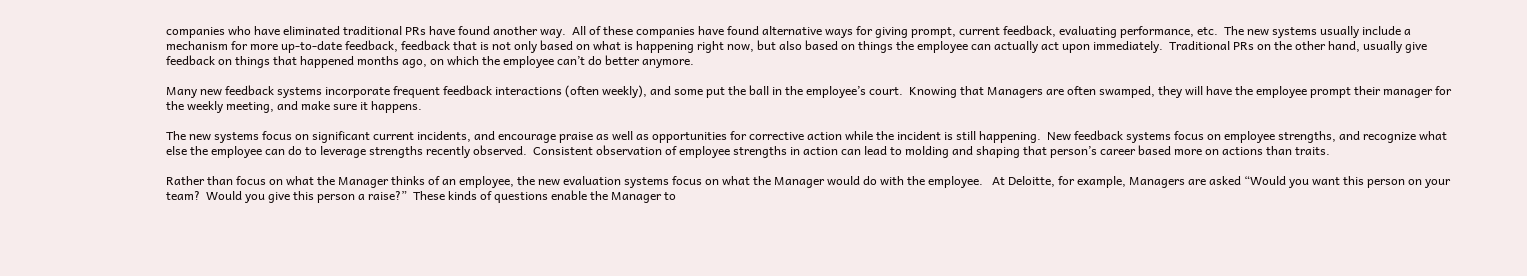companies who have eliminated traditional PRs have found another way.  All of these companies have found alternative ways for giving prompt, current feedback, evaluating performance, etc.  The new systems usually include a mechanism for more up-to-date feedback, feedback that is not only based on what is happening right now, but also based on things the employee can actually act upon immediately.  Traditional PRs on the other hand, usually give feedback on things that happened months ago, on which the employee can’t do better anymore.

Many new feedback systems incorporate frequent feedback interactions (often weekly), and some put the ball in the employee’s court.  Knowing that Managers are often swamped, they will have the employee prompt their manager for the weekly meeting, and make sure it happens.

The new systems focus on significant current incidents, and encourage praise as well as opportunities for corrective action while the incident is still happening.  New feedback systems focus on employee strengths, and recognize what else the employee can do to leverage strengths recently observed.  Consistent observation of employee strengths in action can lead to molding and shaping that person’s career based more on actions than traits.

Rather than focus on what the Manager thinks of an employee, the new evaluation systems focus on what the Manager would do with the employee.   At Deloitte, for example, Managers are asked “Would you want this person on your team?  Would you give this person a raise?”  These kinds of questions enable the Manager to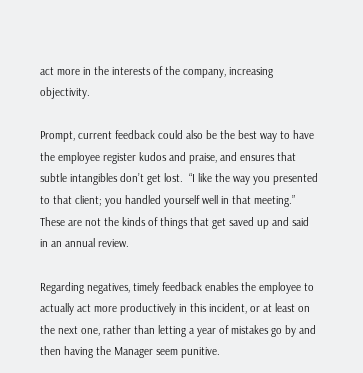act more in the interests of the company, increasing objectivity.

Prompt, current feedback could also be the best way to have the employee register kudos and praise, and ensures that subtle intangibles don’t get lost.  “I like the way you presented to that client; you handled yourself well in that meeting.”  These are not the kinds of things that get saved up and said in an annual review.

Regarding negatives, timely feedback enables the employee to actually act more productively in this incident, or at least on the next one, rather than letting a year of mistakes go by and then having the Manager seem punitive.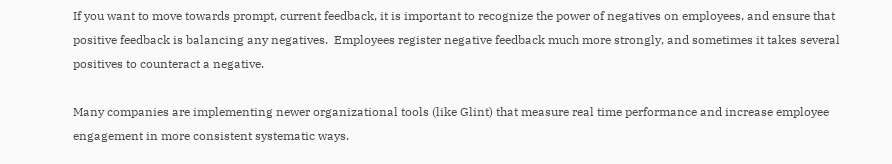If you want to move towards prompt, current feedback, it is important to recognize the power of negatives on employees, and ensure that positive feedback is balancing any negatives.  Employees register negative feedback much more strongly, and sometimes it takes several positives to counteract a negative.

Many companies are implementing newer organizational tools (like Glint) that measure real time performance and increase employee engagement in more consistent systematic ways.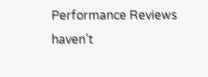Performance Reviews haven’t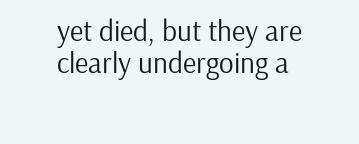yet died, but they are clearly undergoing a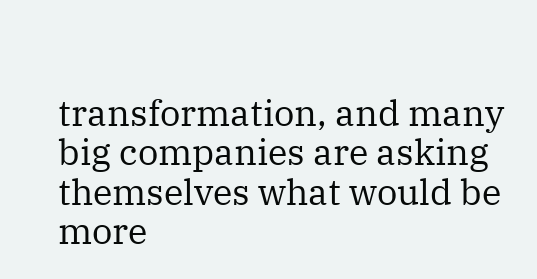transformation, and many big companies are asking themselves what would be more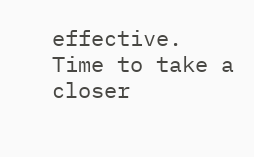effective.  Time to take a closer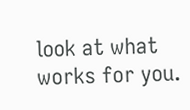look at what works for you.